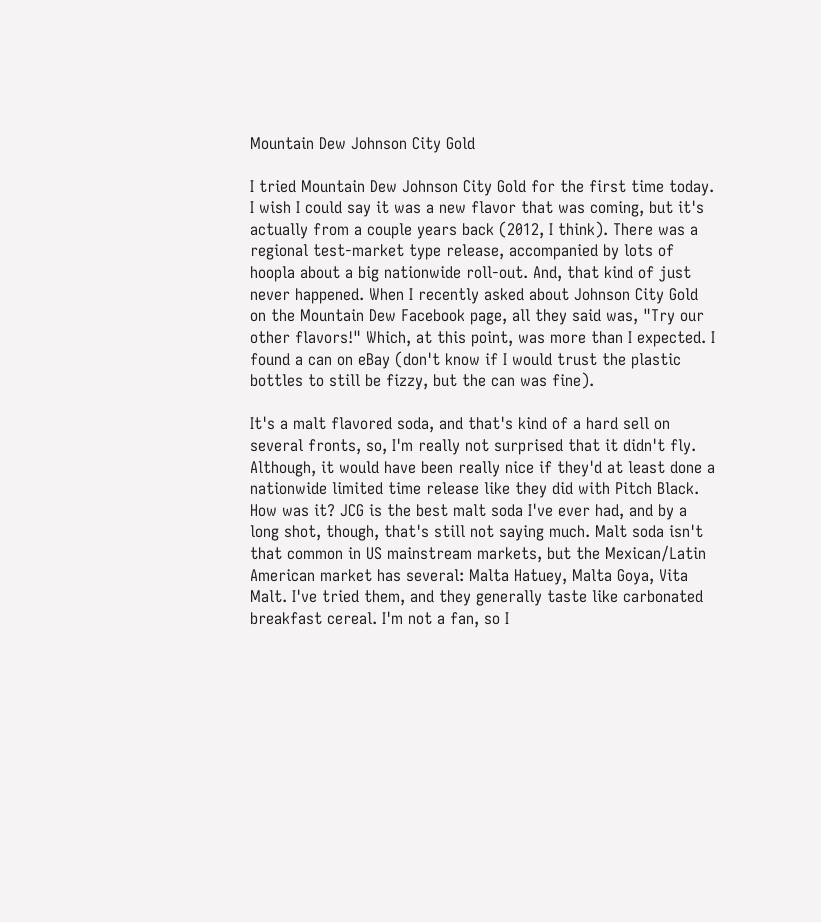Mountain Dew Johnson City Gold

I tried Mountain Dew Johnson City Gold for the first time today. I wish I could say it was a new flavor that was coming, but it's actually from a couple years back (2012, I think). There was a regional test-market type release, accompanied by lots of hoopla about a big nationwide roll-out. And, that kind of just never happened. When I recently asked about Johnson City Gold on the Mountain Dew Facebook page, all they said was, "Try our other flavors!" Which, at this point, was more than I expected. I found a can on eBay (don't know if I would trust the plastic bottles to still be fizzy, but the can was fine).

It's a malt flavored soda, and that's kind of a hard sell on several fronts, so, I'm really not surprised that it didn't fly. Although, it would have been really nice if they'd at least done a nationwide limited time release like they did with Pitch Black. How was it? JCG is the best malt soda I've ever had, and by a long shot, though, that's still not saying much. Malt soda isn't that common in US mainstream markets, but the Mexican/Latin American market has several: Malta Hatuey, Malta Goya, Vita Malt. I've tried them, and they generally taste like carbonated breakfast cereal. I'm not a fan, so I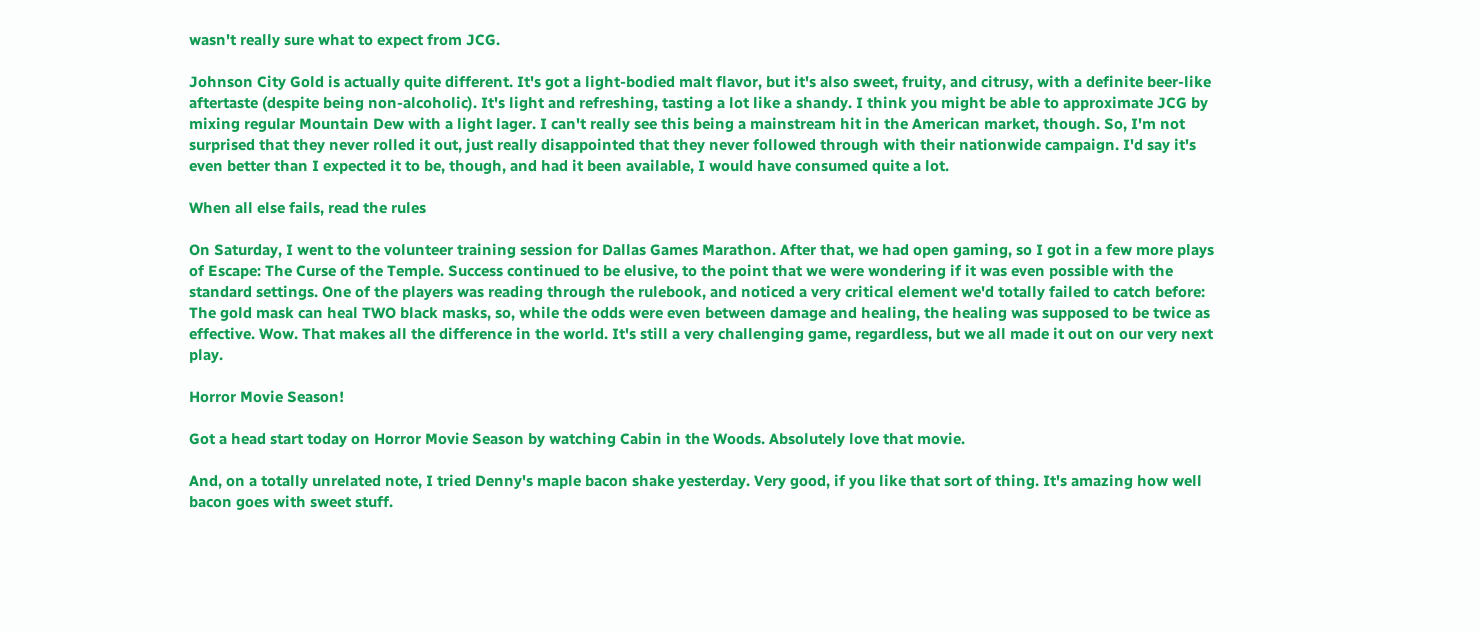wasn't really sure what to expect from JCG.

Johnson City Gold is actually quite different. It's got a light-bodied malt flavor, but it's also sweet, fruity, and citrusy, with a definite beer-like aftertaste (despite being non-alcoholic). It's light and refreshing, tasting a lot like a shandy. I think you might be able to approximate JCG by mixing regular Mountain Dew with a light lager. I can't really see this being a mainstream hit in the American market, though. So, I'm not surprised that they never rolled it out, just really disappointed that they never followed through with their nationwide campaign. I'd say it's even better than I expected it to be, though, and had it been available, I would have consumed quite a lot.

When all else fails, read the rules

On Saturday, I went to the volunteer training session for Dallas Games Marathon. After that, we had open gaming, so I got in a few more plays of Escape: The Curse of the Temple. Success continued to be elusive, to the point that we were wondering if it was even possible with the standard settings. One of the players was reading through the rulebook, and noticed a very critical element we'd totally failed to catch before: The gold mask can heal TWO black masks, so, while the odds were even between damage and healing, the healing was supposed to be twice as effective. Wow. That makes all the difference in the world. It's still a very challenging game, regardless, but we all made it out on our very next play.

Horror Movie Season!

Got a head start today on Horror Movie Season by watching Cabin in the Woods. Absolutely love that movie.

And, on a totally unrelated note, I tried Denny's maple bacon shake yesterday. Very good, if you like that sort of thing. It's amazing how well bacon goes with sweet stuff.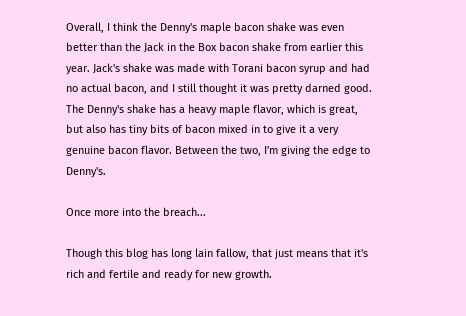Overall, I think the Denny's maple bacon shake was even better than the Jack in the Box bacon shake from earlier this year. Jack's shake was made with Torani bacon syrup and had no actual bacon, and I still thought it was pretty darned good. The Denny's shake has a heavy maple flavor, which is great, but also has tiny bits of bacon mixed in to give it a very genuine bacon flavor. Between the two, I'm giving the edge to Denny's.

Once more into the breach...

Though this blog has long lain fallow, that just means that it's rich and fertile and ready for new growth.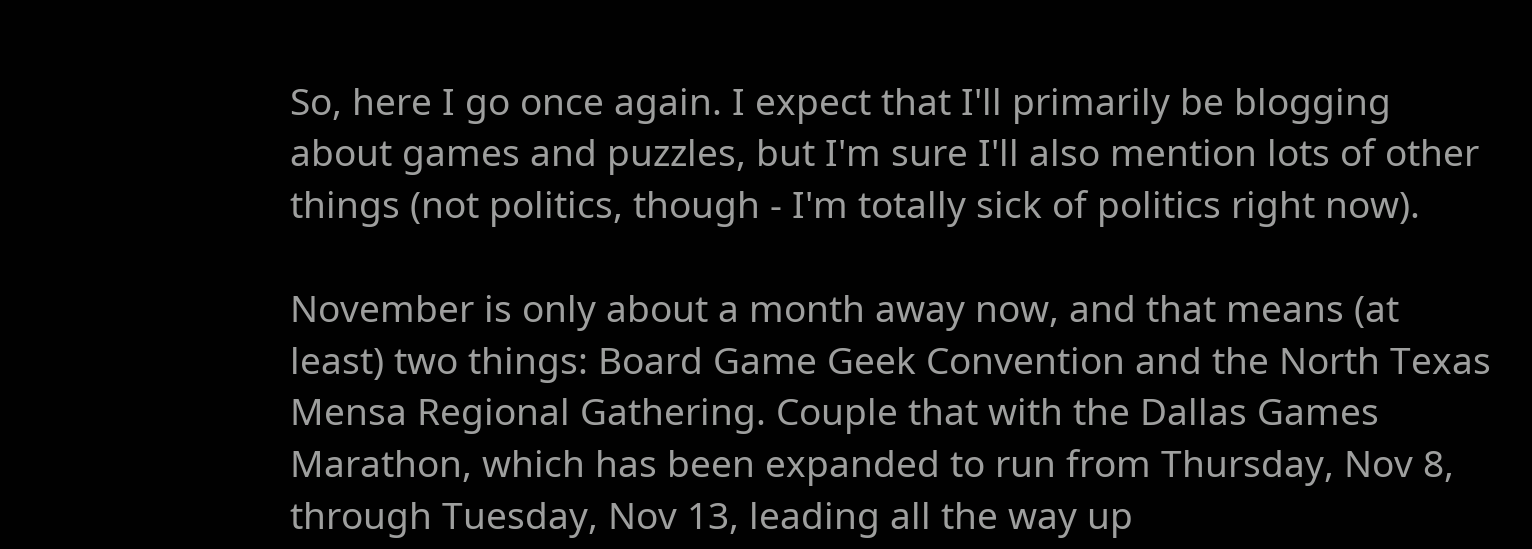So, here I go once again. I expect that I'll primarily be blogging about games and puzzles, but I'm sure I'll also mention lots of other things (not politics, though - I'm totally sick of politics right now).

November is only about a month away now, and that means (at least) two things: Board Game Geek Convention and the North Texas Mensa Regional Gathering. Couple that with the Dallas Games Marathon, which has been expanded to run from Thursday, Nov 8, through Tuesday, Nov 13, leading all the way up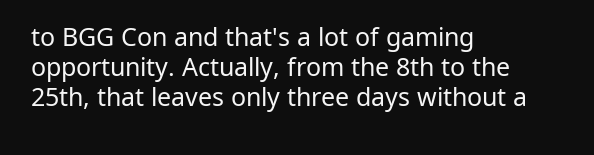to BGG Con and that's a lot of gaming opportunity. Actually, from the 8th to the 25th, that leaves only three days without a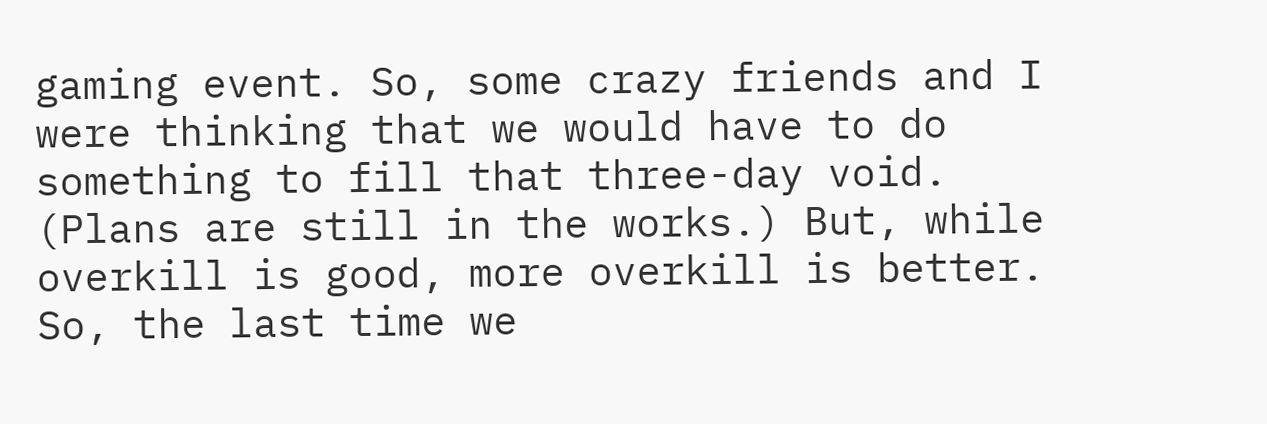gaming event. So, some crazy friends and I were thinking that we would have to do something to fill that three-day void. (Plans are still in the works.) But, while overkill is good, more overkill is better. So, the last time we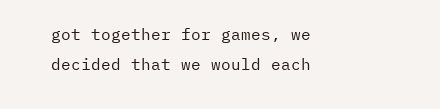got together for games, we decided that we would each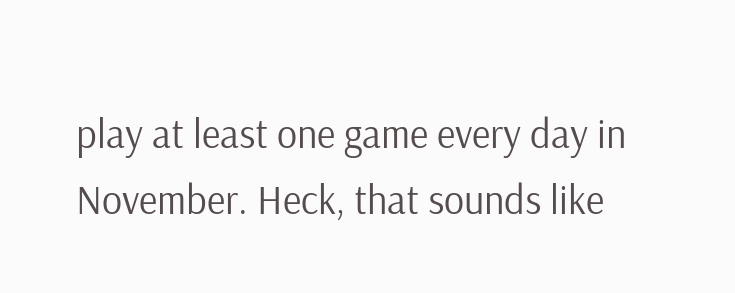play at least one game every day in November. Heck, that sounds like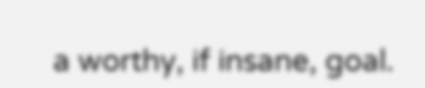a worthy, if insane, goal.